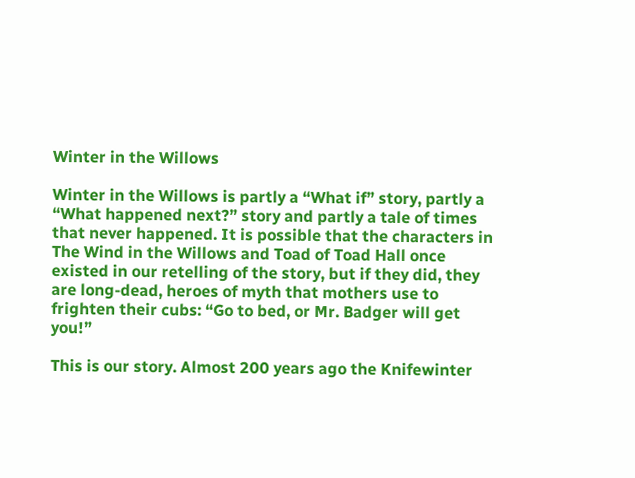Winter in the Willows

Winter in the Willows is partly a “What if” story, partly a “What happened next?” story and partly a tale of times that never happened. It is possible that the characters in The Wind in the Willows and Toad of Toad Hall once existed in our retelling of the story, but if they did, they are long-dead, heroes of myth that mothers use to frighten their cubs: “Go to bed, or Mr. Badger will get you!”

This is our story. Almost 200 years ago the Knifewinter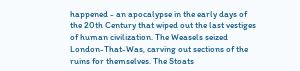happened - an apocalypse in the early days of the 20th Century that wiped out the last vestiges of human civilization. The Weasels seized London-That-Was, carving out sections of the ruins for themselves. The Stoats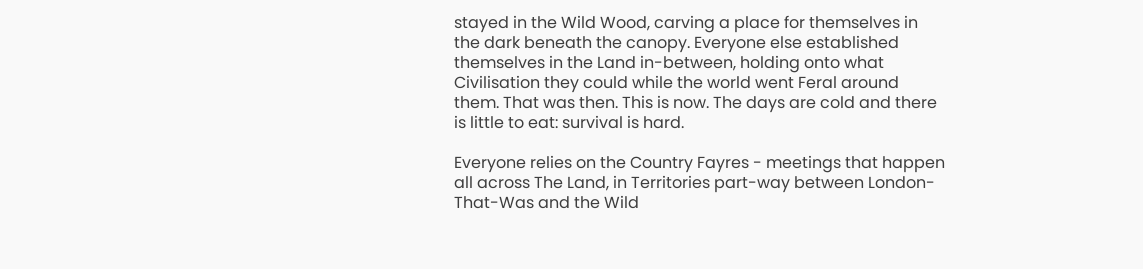stayed in the Wild Wood, carving a place for themselves in the dark beneath the canopy. Everyone else established themselves in the Land in-between, holding onto what Civilisation they could while the world went Feral around them. That was then. This is now. The days are cold and there is little to eat: survival is hard.

Everyone relies on the Country Fayres - meetings that happen all across The Land, in Territories part-way between London-That-Was and the Wild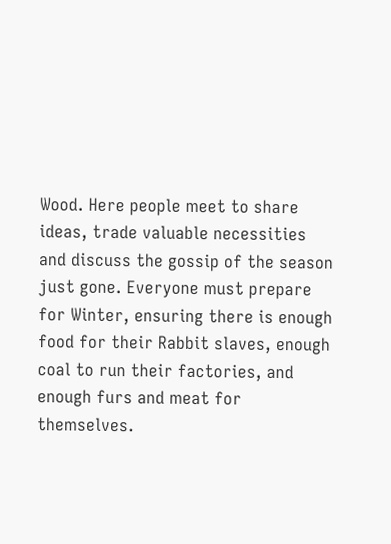Wood. Here people meet to share ideas, trade valuable necessities and discuss the gossip of the season just gone. Everyone must prepare for Winter, ensuring there is enough food for their Rabbit slaves, enough coal to run their factories, and enough furs and meat for themselves.